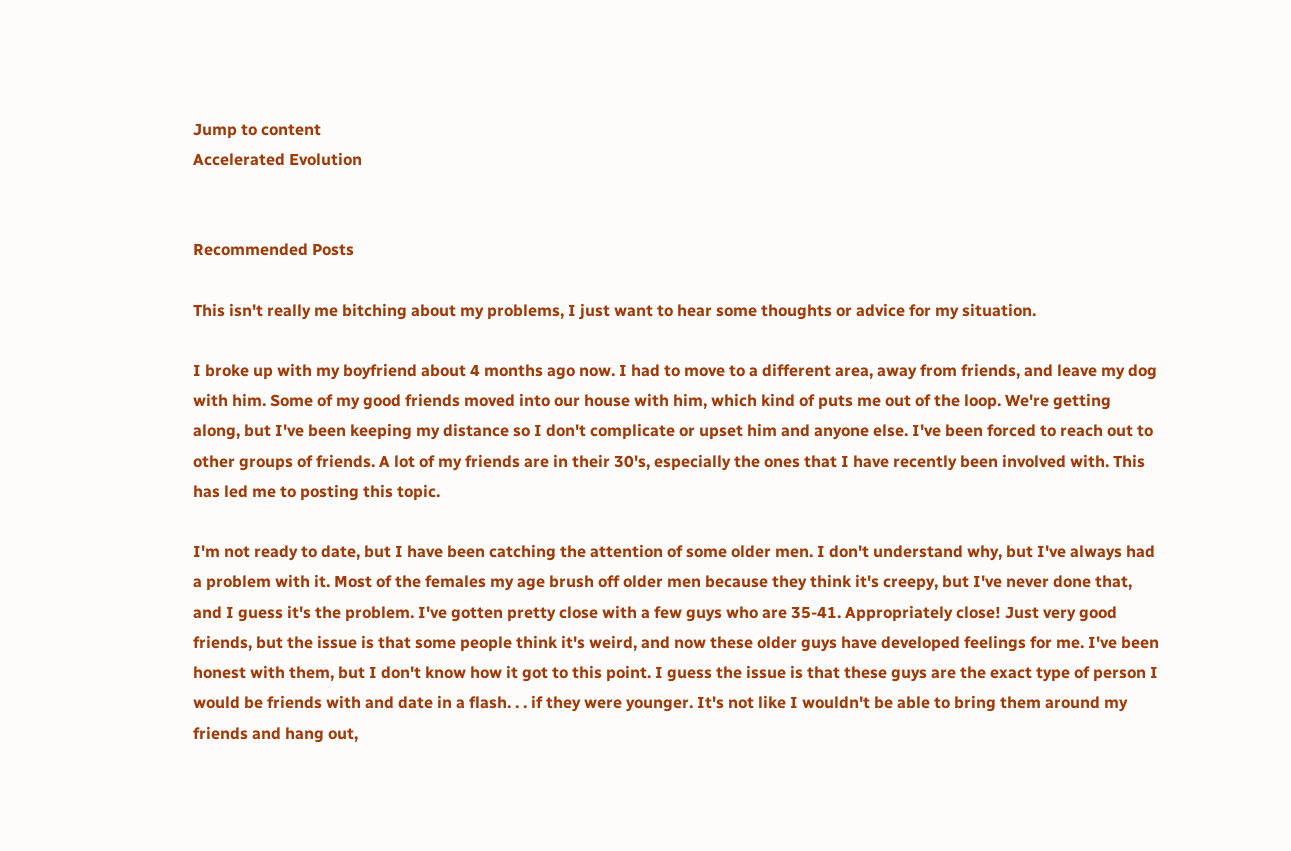Jump to content
Accelerated Evolution


Recommended Posts

This isn't really me bitching about my problems, I just want to hear some thoughts or advice for my situation.

I broke up with my boyfriend about 4 months ago now. I had to move to a different area, away from friends, and leave my dog with him. Some of my good friends moved into our house with him, which kind of puts me out of the loop. We're getting along, but I've been keeping my distance so I don't complicate or upset him and anyone else. I've been forced to reach out to other groups of friends. A lot of my friends are in their 30's, especially the ones that I have recently been involved with. This has led me to posting this topic.

I'm not ready to date, but I have been catching the attention of some older men. I don't understand why, but I've always had a problem with it. Most of the females my age brush off older men because they think it's creepy, but I've never done that, and I guess it's the problem. I've gotten pretty close with a few guys who are 35-41. Appropriately close! Just very good friends, but the issue is that some people think it's weird, and now these older guys have developed feelings for me. I've been honest with them, but I don't know how it got to this point. I guess the issue is that these guys are the exact type of person I would be friends with and date in a flash. . . if they were younger. It's not like I wouldn't be able to bring them around my friends and hang out,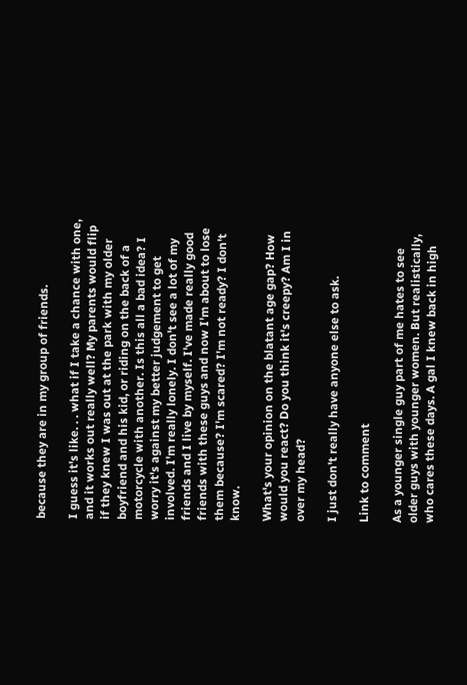because they are in my group of friends.

I guess it's like. . . what if I take a chance with one, and it works out really well? My parents would flip if they knew I was out at the park with my older boyfriend and his kid, or riding on the back of a motorcycle with another. Is this all a bad idea? I worry it's against my better judgement to get involved. I'm really lonely. I don't see a lot of my friends and I live by myself. I've made really good friends with these guys and now I'm about to lose them because? I'm scared? I'm not ready? I don't know.

What's your opinion on the blatant age gap? How would you react? Do you think it's creepy? Am I in over my head?

I just don't really have anyone else to ask.

Link to comment

As a younger single guy part of me hates to see older guys with younger women. But realistically, who cares these days. A gal I knew back in high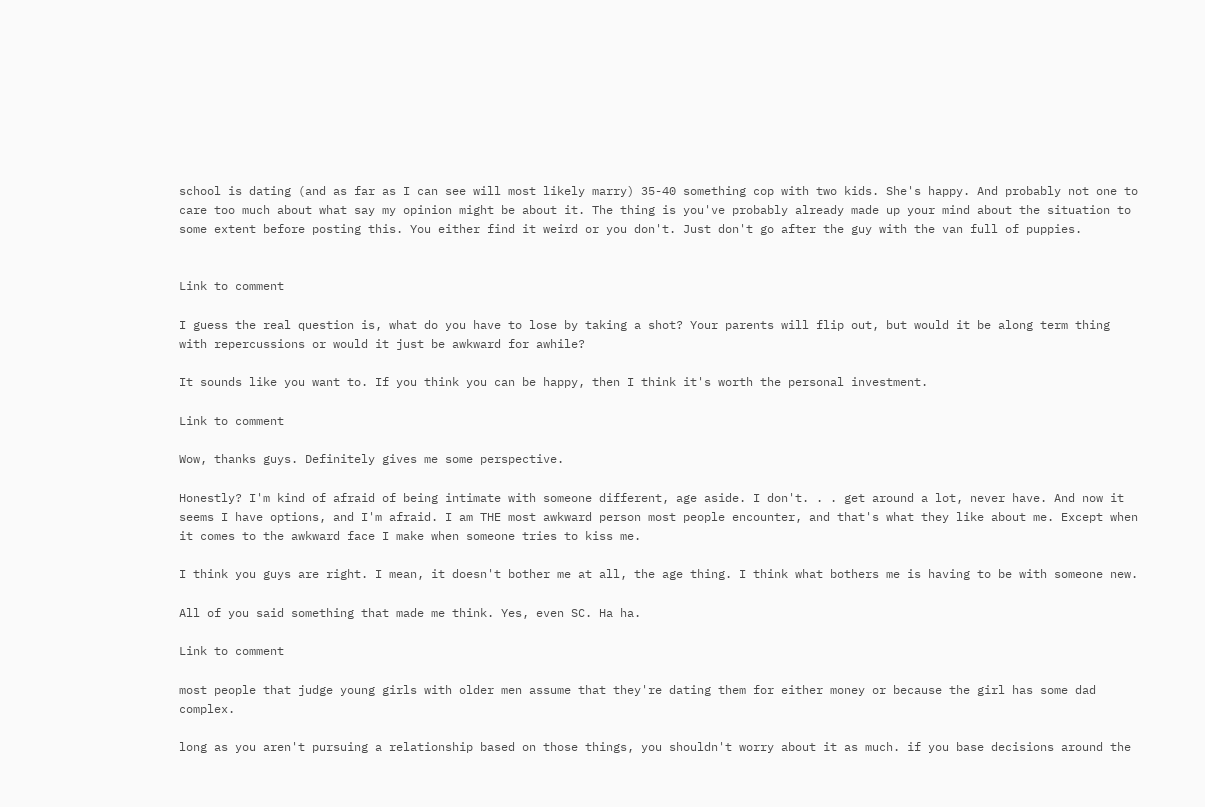school is dating (and as far as I can see will most likely marry) 35-40 something cop with two kids. She's happy. And probably not one to care too much about what say my opinion might be about it. The thing is you've probably already made up your mind about the situation to some extent before posting this. You either find it weird or you don't. Just don't go after the guy with the van full of puppies.


Link to comment

I guess the real question is, what do you have to lose by taking a shot? Your parents will flip out, but would it be along term thing with repercussions or would it just be awkward for awhile?

It sounds like you want to. If you think you can be happy, then I think it's worth the personal investment.

Link to comment

Wow, thanks guys. Definitely gives me some perspective.

Honestly? I'm kind of afraid of being intimate with someone different, age aside. I don't. . . get around a lot, never have. And now it seems I have options, and I'm afraid. I am THE most awkward person most people encounter, and that's what they like about me. Except when it comes to the awkward face I make when someone tries to kiss me.

I think you guys are right. I mean, it doesn't bother me at all, the age thing. I think what bothers me is having to be with someone new.

All of you said something that made me think. Yes, even SC. Ha ha.

Link to comment

most people that judge young girls with older men assume that they're dating them for either money or because the girl has some dad complex.

long as you aren't pursuing a relationship based on those things, you shouldn't worry about it as much. if you base decisions around the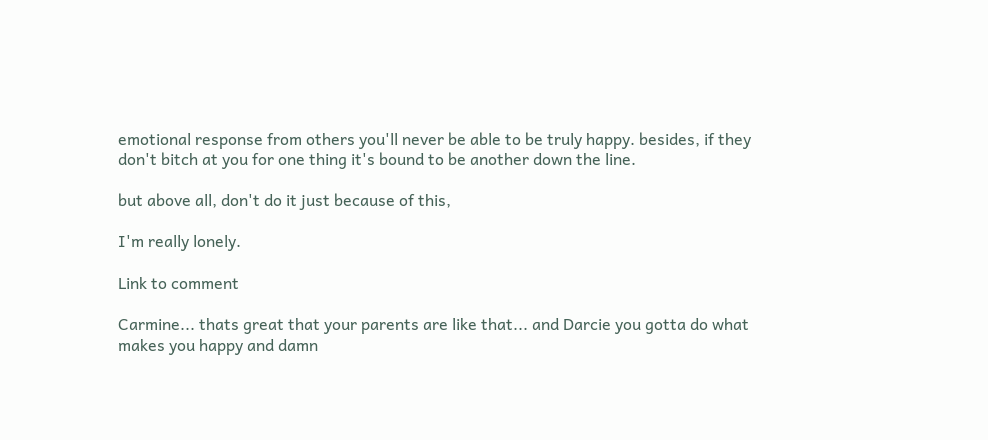emotional response from others you'll never be able to be truly happy. besides, if they don't bitch at you for one thing it's bound to be another down the line.

but above all, don't do it just because of this,

I'm really lonely.

Link to comment

Carmine... thats great that your parents are like that... and Darcie you gotta do what makes you happy and damn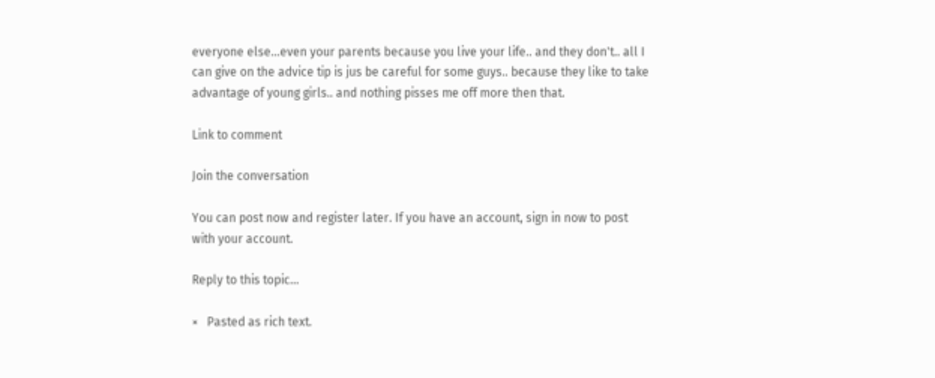everyone else...even your parents because you live your life.. and they don't.. all I can give on the advice tip is jus be careful for some guys.. because they like to take advantage of young girls.. and nothing pisses me off more then that.

Link to comment

Join the conversation

You can post now and register later. If you have an account, sign in now to post with your account.

Reply to this topic...

×   Pasted as rich text.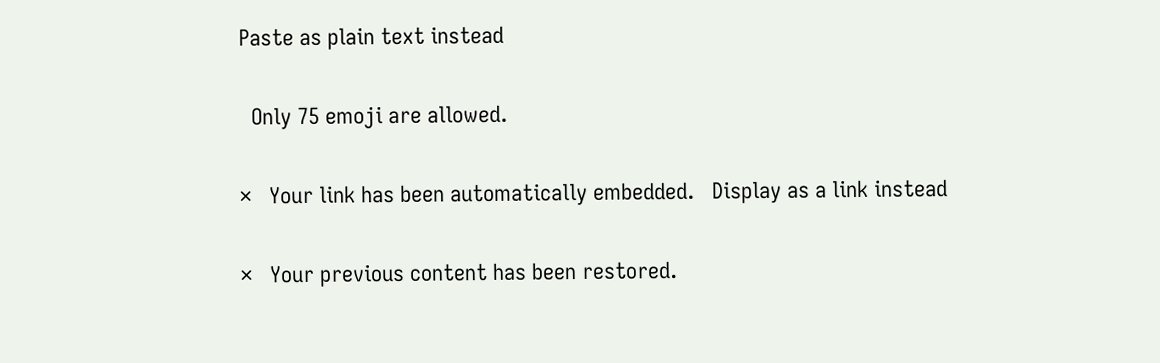Paste as plain text instead

  Only 75 emoji are allowed.

×   Your link has been automatically embedded.   Display as a link instead

×   Your previous content has been restored.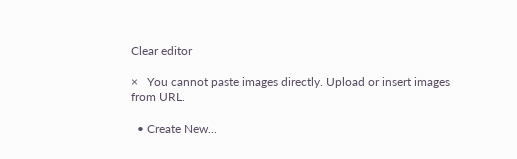Clear editor

×   You cannot paste images directly. Upload or insert images from URL.

  • Create New...